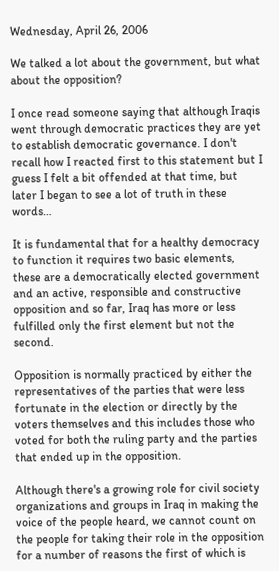Wednesday, April 26, 2006

We talked a lot about the government, but what about the opposition?

I once read someone saying that although Iraqis went through democratic practices they are yet to establish democratic governance. I don't recall how I reacted first to this statement but I guess I felt a bit offended at that time, but later I began to see a lot of truth in these words…

It is fundamental that for a healthy democracy to function it requires two basic elements, these are a democratically elected government and an active, responsible and constructive opposition and so far, Iraq has more or less fulfilled only the first element but not the second.

Opposition is normally practiced by either the representatives of the parties that were less fortunate in the election or directly by the voters themselves and this includes those who voted for both the ruling party and the parties that ended up in the opposition.

Although there's a growing role for civil society organizations and groups in Iraq in making the voice of the people heard, we cannot count on the people for taking their role in the opposition for a number of reasons the first of which is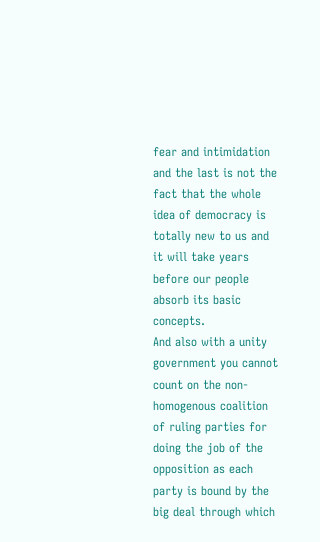fear and intimidation and the last is not the fact that the whole idea of democracy is totally new to us and it will take years before our people absorb its basic concepts.
And also with a unity government you cannot count on the non-homogenous coalition of ruling parties for doing the job of the opposition as each party is bound by the big deal through which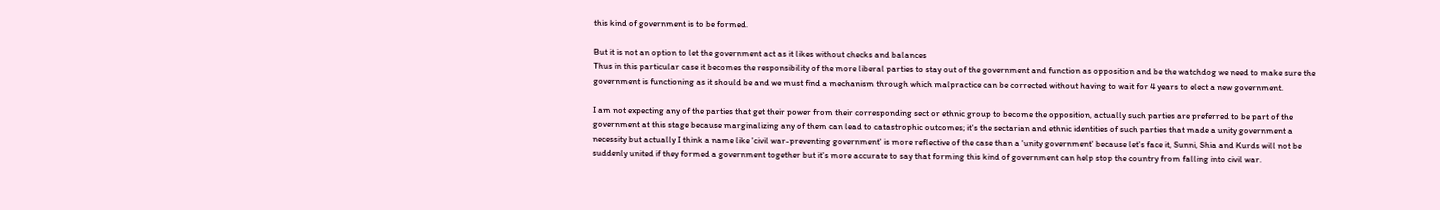this kind of government is to be formed.

But it is not an option to let the government act as it likes without checks and balances
Thus in this particular case it becomes the responsibility of the more liberal parties to stay out of the government and function as opposition and be the watchdog we need to make sure the government is functioning as it should be and we must find a mechanism through which malpractice can be corrected without having to wait for 4 years to elect a new government.

I am not expecting any of the parties that get their power from their corresponding sect or ethnic group to become the opposition, actually such parties are preferred to be part of the government at this stage because marginalizing any of them can lead to catastrophic outcomes; it's the sectarian and ethnic identities of such parties that made a unity government a necessity but actually I think a name like 'civil war-preventing government' is more reflective of the case than a 'unity government' because let's face it, Sunni, Shia and Kurds will not be suddenly united if they formed a government together but it's more accurate to say that forming this kind of government can help stop the country from falling into civil war.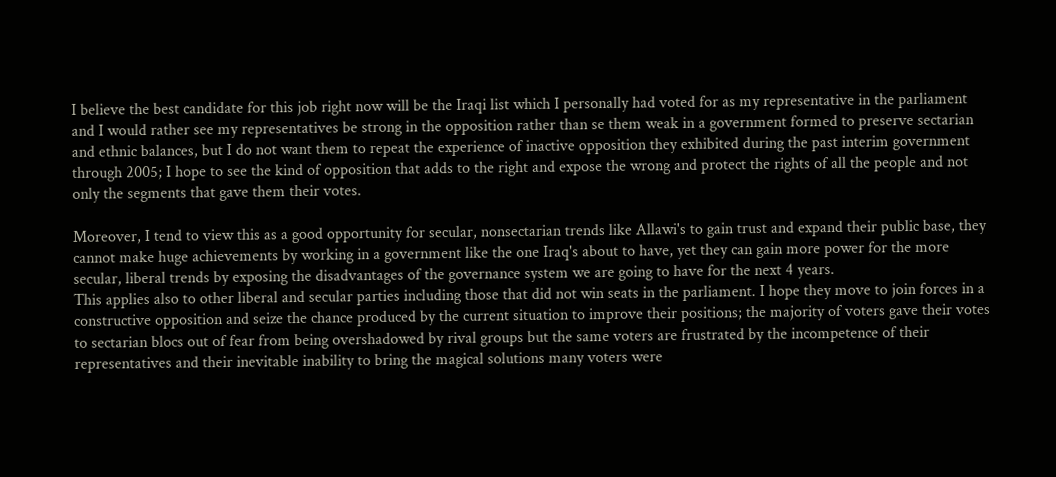I believe the best candidate for this job right now will be the Iraqi list which I personally had voted for as my representative in the parliament and I would rather see my representatives be strong in the opposition rather than se them weak in a government formed to preserve sectarian and ethnic balances, but I do not want them to repeat the experience of inactive opposition they exhibited during the past interim government through 2005; I hope to see the kind of opposition that adds to the right and expose the wrong and protect the rights of all the people and not only the segments that gave them their votes.

Moreover, I tend to view this as a good opportunity for secular, nonsectarian trends like Allawi's to gain trust and expand their public base, they cannot make huge achievements by working in a government like the one Iraq's about to have, yet they can gain more power for the more secular, liberal trends by exposing the disadvantages of the governance system we are going to have for the next 4 years.
This applies also to other liberal and secular parties including those that did not win seats in the parliament. I hope they move to join forces in a constructive opposition and seize the chance produced by the current situation to improve their positions; the majority of voters gave their votes to sectarian blocs out of fear from being overshadowed by rival groups but the same voters are frustrated by the incompetence of their representatives and their inevitable inability to bring the magical solutions many voters were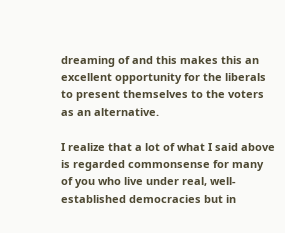dreaming of and this makes this an excellent opportunity for the liberals to present themselves to the voters as an alternative.

I realize that a lot of what I said above is regarded commonsense for many of you who live under real, well-established democracies but in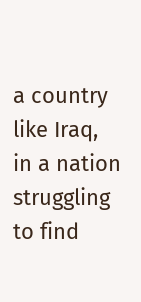a country like Iraq, in a nation struggling to find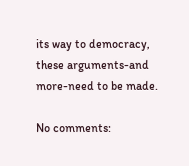its way to democracy, these arguments-and more-need to be made.

No comments: